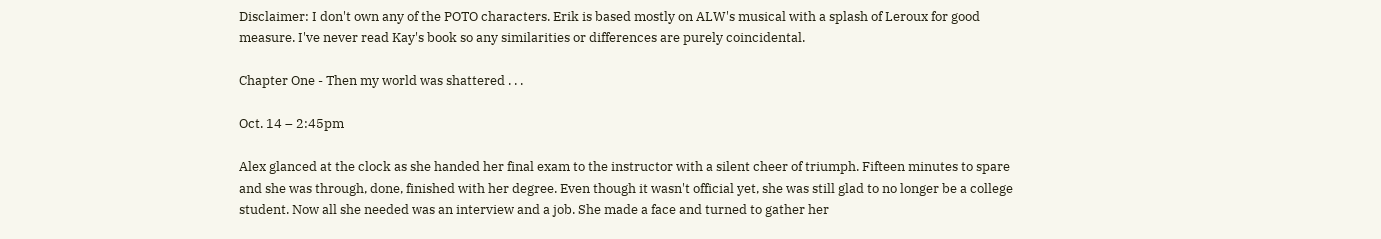Disclaimer: I don't own any of the POTO characters. Erik is based mostly on ALW's musical with a splash of Leroux for good measure. I've never read Kay's book so any similarities or differences are purely coincidental.

Chapter One - Then my world was shattered . . .

Oct. 14 – 2:45pm

Alex glanced at the clock as she handed her final exam to the instructor with a silent cheer of triumph. Fifteen minutes to spare and she was through, done, finished with her degree. Even though it wasn't official yet, she was still glad to no longer be a college student. Now all she needed was an interview and a job. She made a face and turned to gather her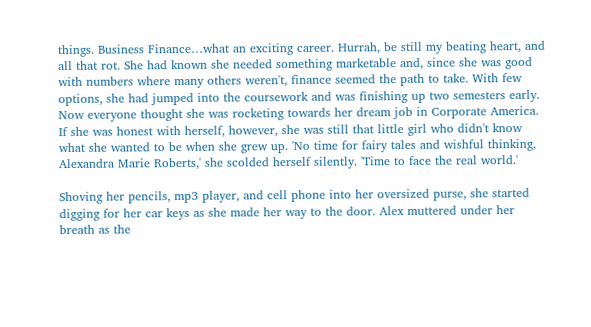things. Business Finance…what an exciting career. Hurrah, be still my beating heart, and all that rot. She had known she needed something marketable and, since she was good with numbers where many others weren't, finance seemed the path to take. With few options, she had jumped into the coursework and was finishing up two semesters early. Now everyone thought she was rocketing towards her dream job in Corporate America. If she was honest with herself, however, she was still that little girl who didn't know what she wanted to be when she grew up. 'No time for fairy tales and wishful thinking, Alexandra Marie Roberts,' she scolded herself silently. 'Time to face the real world.'

Shoving her pencils, mp3 player, and cell phone into her oversized purse, she started digging for her car keys as she made her way to the door. Alex muttered under her breath as the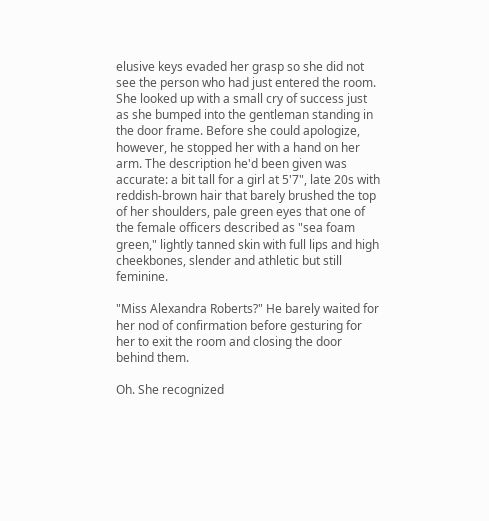elusive keys evaded her grasp so she did not see the person who had just entered the room. She looked up with a small cry of success just as she bumped into the gentleman standing in the door frame. Before she could apologize, however, he stopped her with a hand on her arm. The description he'd been given was accurate: a bit tall for a girl at 5'7", late 20s with reddish-brown hair that barely brushed the top of her shoulders, pale green eyes that one of the female officers described as "sea foam green," lightly tanned skin with full lips and high cheekbones, slender and athletic but still feminine.

"Miss Alexandra Roberts?" He barely waited for her nod of confirmation before gesturing for her to exit the room and closing the door behind them.

Oh. She recognized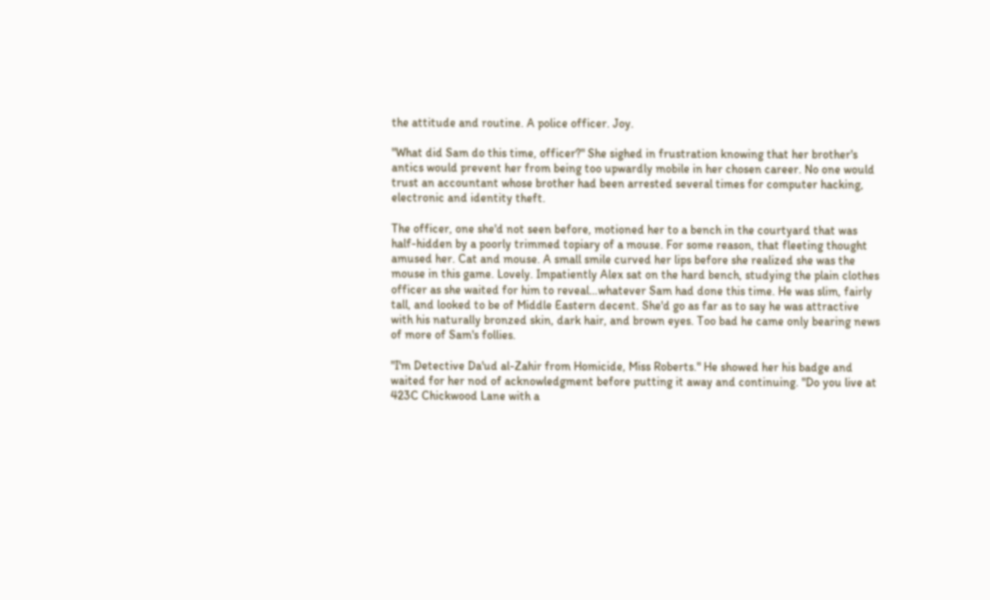the attitude and routine. A police officer. Joy.

"What did Sam do this time, officer?" She sighed in frustration knowing that her brother's antics would prevent her from being too upwardly mobile in her chosen career. No one would trust an accountant whose brother had been arrested several times for computer hacking, electronic and identity theft.

The officer, one she'd not seen before, motioned her to a bench in the courtyard that was half-hidden by a poorly trimmed topiary of a mouse. For some reason, that fleeting thought amused her. Cat and mouse. A small smile curved her lips before she realized she was the mouse in this game. Lovely. Impatiently Alex sat on the hard bench, studying the plain clothes officer as she waited for him to reveal…whatever Sam had done this time. He was slim, fairly tall, and looked to be of Middle Eastern decent. She'd go as far as to say he was attractive with his naturally bronzed skin, dark hair, and brown eyes. Too bad he came only bearing news of more of Sam's follies.

"I'm Detective Da'ud al-Zahir from Homicide, Miss Roberts." He showed her his badge and waited for her nod of acknowledgment before putting it away and continuing. "Do you live at 423C Chickwood Lane with a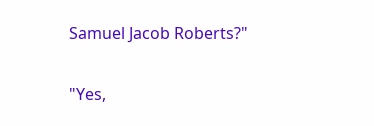Samuel Jacob Roberts?"

"Yes,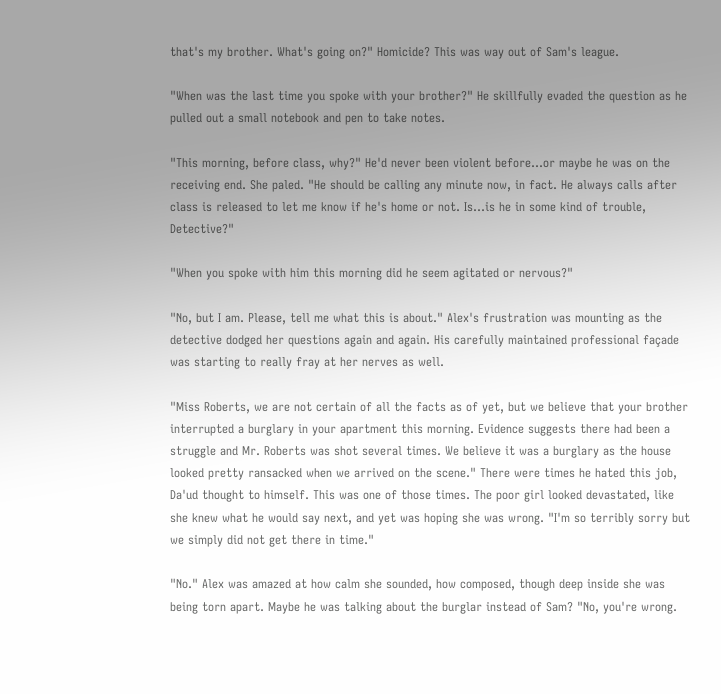that's my brother. What's going on?" Homicide? This was way out of Sam's league.

"When was the last time you spoke with your brother?" He skillfully evaded the question as he pulled out a small notebook and pen to take notes.

"This morning, before class, why?" He'd never been violent before…or maybe he was on the receiving end. She paled. "He should be calling any minute now, in fact. He always calls after class is released to let me know if he's home or not. Is…is he in some kind of trouble, Detective?"

"When you spoke with him this morning did he seem agitated or nervous?"

"No, but I am. Please, tell me what this is about." Alex's frustration was mounting as the detective dodged her questions again and again. His carefully maintained professional façade was starting to really fray at her nerves as well.

"Miss Roberts, we are not certain of all the facts as of yet, but we believe that your brother interrupted a burglary in your apartment this morning. Evidence suggests there had been a struggle and Mr. Roberts was shot several times. We believe it was a burglary as the house looked pretty ransacked when we arrived on the scene." There were times he hated this job, Da'ud thought to himself. This was one of those times. The poor girl looked devastated, like she knew what he would say next, and yet was hoping she was wrong. "I'm so terribly sorry but we simply did not get there in time."

"No." Alex was amazed at how calm she sounded, how composed, though deep inside she was being torn apart. Maybe he was talking about the burglar instead of Sam? "No, you're wrong.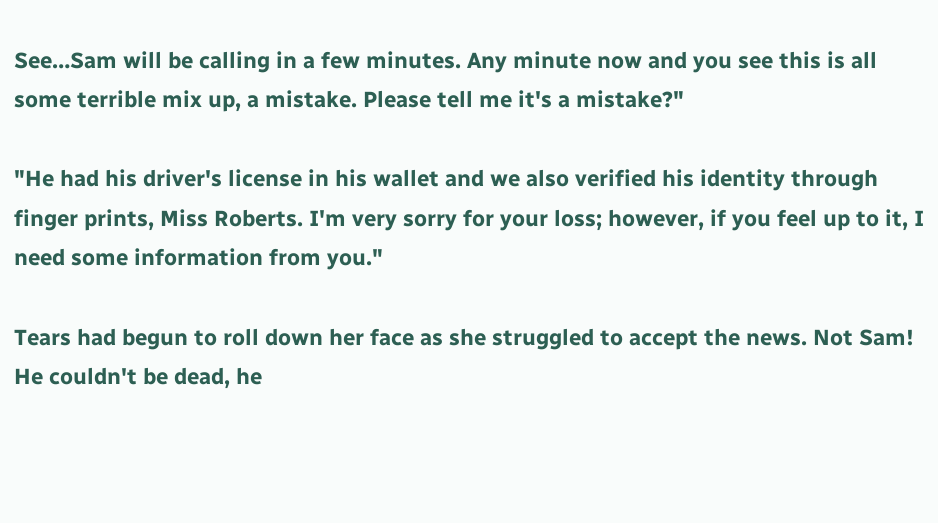See…Sam will be calling in a few minutes. Any minute now and you see this is all some terrible mix up, a mistake. Please tell me it's a mistake?"

"He had his driver's license in his wallet and we also verified his identity through finger prints, Miss Roberts. I'm very sorry for your loss; however, if you feel up to it, I need some information from you."

Tears had begun to roll down her face as she struggled to accept the news. Not Sam! He couldn't be dead, he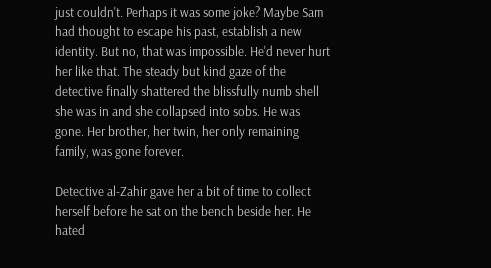just couldn't. Perhaps it was some joke? Maybe Sam had thought to escape his past, establish a new identity. But no, that was impossible. He'd never hurt her like that. The steady but kind gaze of the detective finally shattered the blissfully numb shell she was in and she collapsed into sobs. He was gone. Her brother, her twin, her only remaining family, was gone forever.

Detective al-Zahir gave her a bit of time to collect herself before he sat on the bench beside her. He hated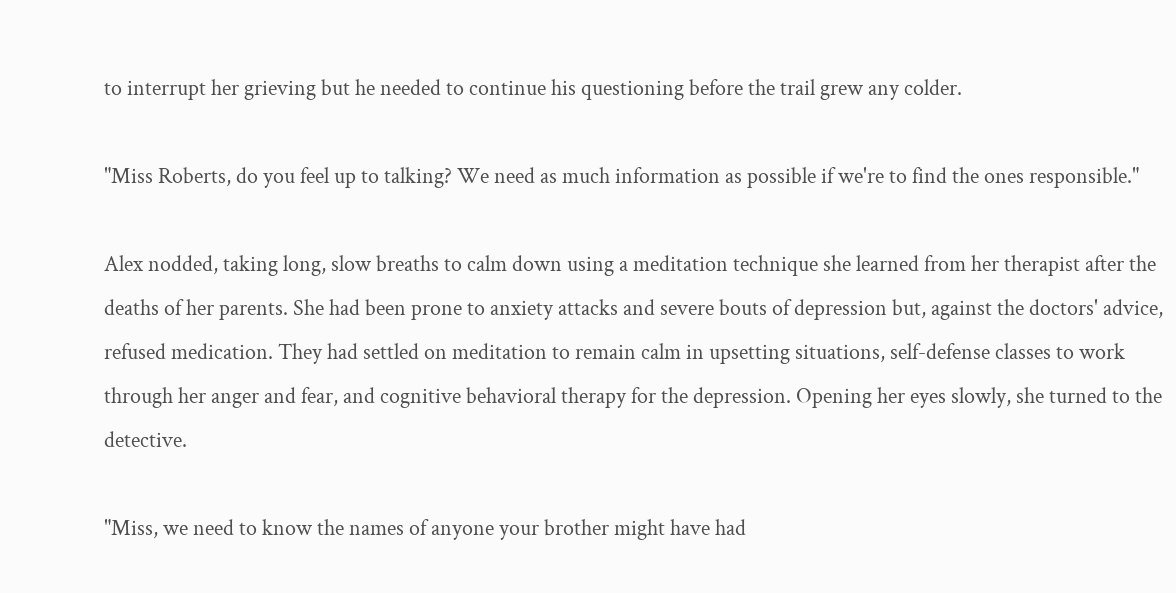to interrupt her grieving but he needed to continue his questioning before the trail grew any colder.

"Miss Roberts, do you feel up to talking? We need as much information as possible if we're to find the ones responsible."

Alex nodded, taking long, slow breaths to calm down using a meditation technique she learned from her therapist after the deaths of her parents. She had been prone to anxiety attacks and severe bouts of depression but, against the doctors' advice, refused medication. They had settled on meditation to remain calm in upsetting situations, self-defense classes to work through her anger and fear, and cognitive behavioral therapy for the depression. Opening her eyes slowly, she turned to the detective.

"Miss, we need to know the names of anyone your brother might have had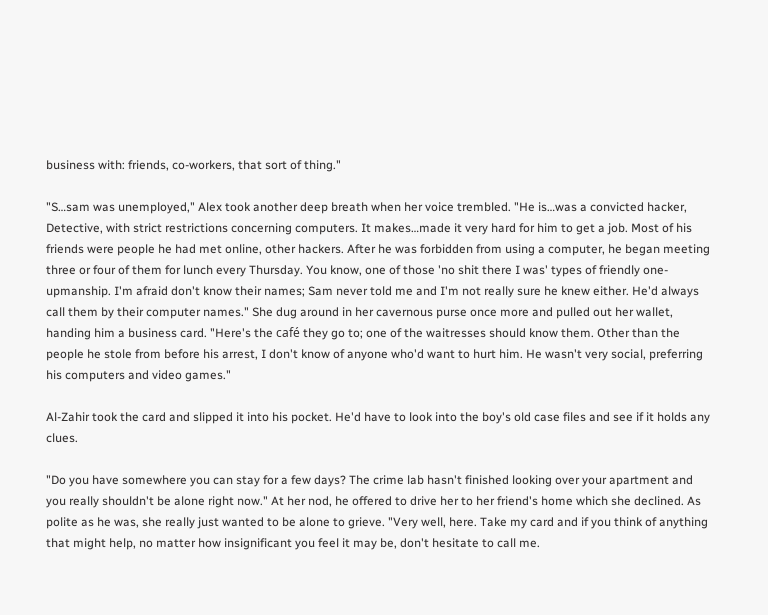business with: friends, co-workers, that sort of thing."

"S…sam was unemployed," Alex took another deep breath when her voice trembled. "He is…was a convicted hacker, Detective, with strict restrictions concerning computers. It makes…made it very hard for him to get a job. Most of his friends were people he had met online, other hackers. After he was forbidden from using a computer, he began meeting three or four of them for lunch every Thursday. You know, one of those 'no shit there I was' types of friendly one-upmanship. I'm afraid don't know their names; Sam never told me and I'm not really sure he knew either. He'd always call them by their computer names." She dug around in her cavernous purse once more and pulled out her wallet, handing him a business card. "Here's the café they go to; one of the waitresses should know them. Other than the people he stole from before his arrest, I don't know of anyone who'd want to hurt him. He wasn't very social, preferring his computers and video games."

Al-Zahir took the card and slipped it into his pocket. He'd have to look into the boy's old case files and see if it holds any clues.

"Do you have somewhere you can stay for a few days? The crime lab hasn't finished looking over your apartment and you really shouldn't be alone right now." At her nod, he offered to drive her to her friend's home which she declined. As polite as he was, she really just wanted to be alone to grieve. "Very well, here. Take my card and if you think of anything that might help, no matter how insignificant you feel it may be, don't hesitate to call me.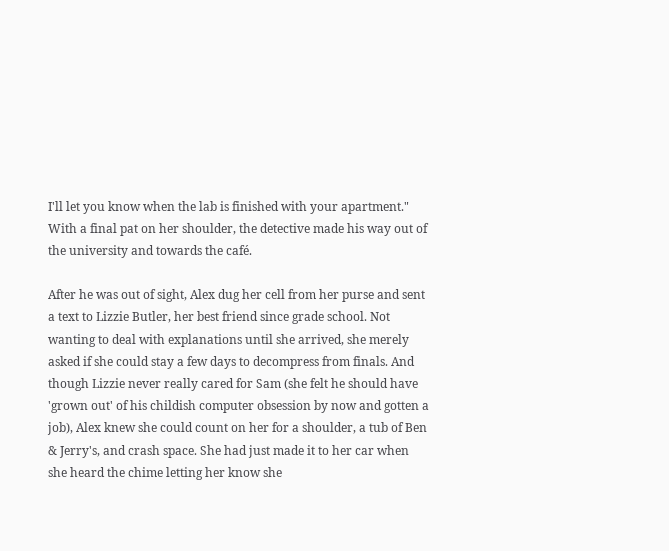I'll let you know when the lab is finished with your apartment." With a final pat on her shoulder, the detective made his way out of the university and towards the café.

After he was out of sight, Alex dug her cell from her purse and sent a text to Lizzie Butler, her best friend since grade school. Not wanting to deal with explanations until she arrived, she merely asked if she could stay a few days to decompress from finals. And though Lizzie never really cared for Sam (she felt he should have 'grown out' of his childish computer obsession by now and gotten a job), Alex knew she could count on her for a shoulder, a tub of Ben & Jerry's, and crash space. She had just made it to her car when she heard the chime letting her know she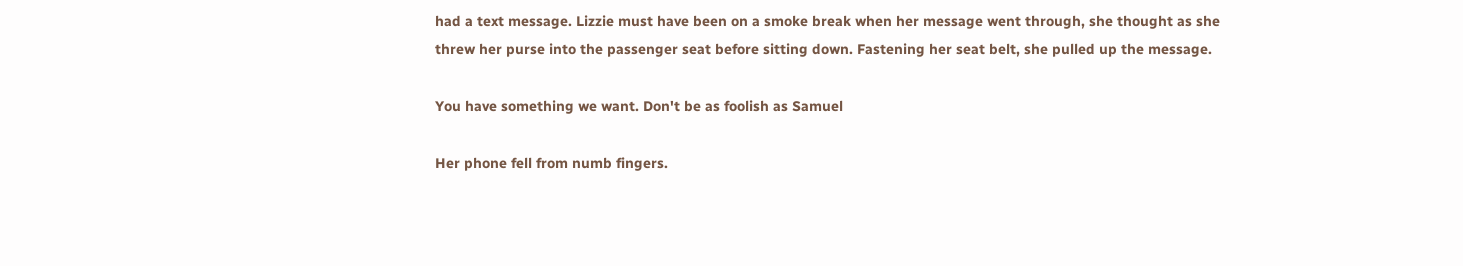had a text message. Lizzie must have been on a smoke break when her message went through, she thought as she threw her purse into the passenger seat before sitting down. Fastening her seat belt, she pulled up the message.

You have something we want. Don't be as foolish as Samuel

Her phone fell from numb fingers.